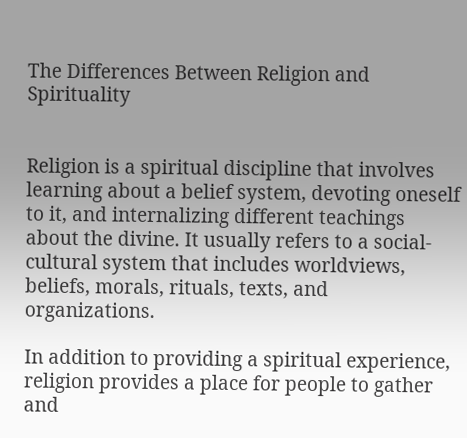The Differences Between Religion and Spirituality


Religion is a spiritual discipline that involves learning about a belief system, devoting oneself to it, and internalizing different teachings about the divine. It usually refers to a social-cultural system that includes worldviews, beliefs, morals, rituals, texts, and organizations.

In addition to providing a spiritual experience, religion provides a place for people to gather and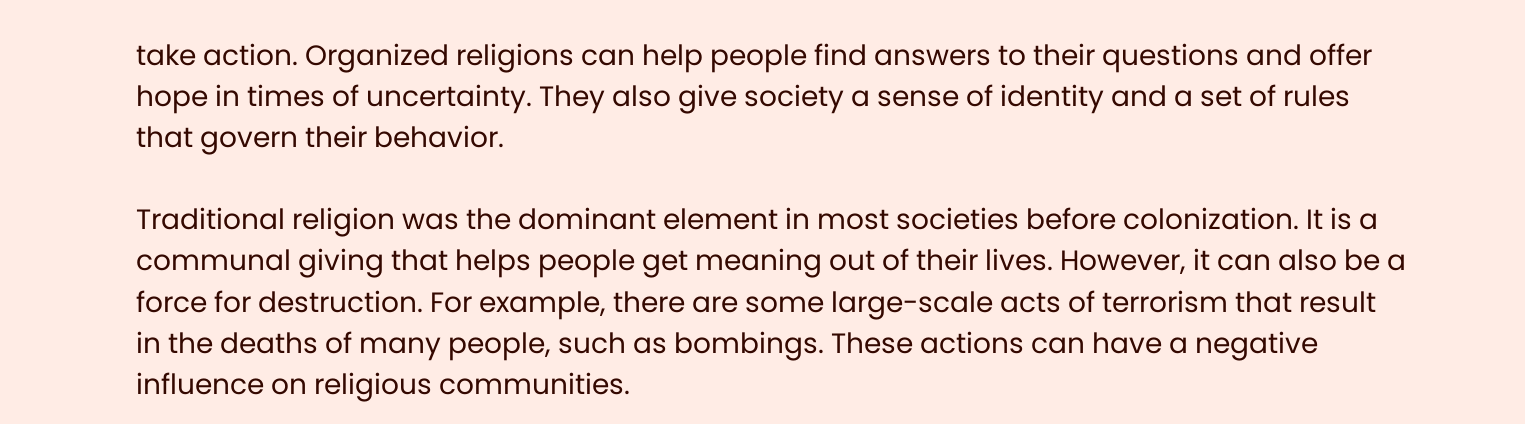take action. Organized religions can help people find answers to their questions and offer hope in times of uncertainty. They also give society a sense of identity and a set of rules that govern their behavior.

Traditional religion was the dominant element in most societies before colonization. It is a communal giving that helps people get meaning out of their lives. However, it can also be a force for destruction. For example, there are some large-scale acts of terrorism that result in the deaths of many people, such as bombings. These actions can have a negative influence on religious communities.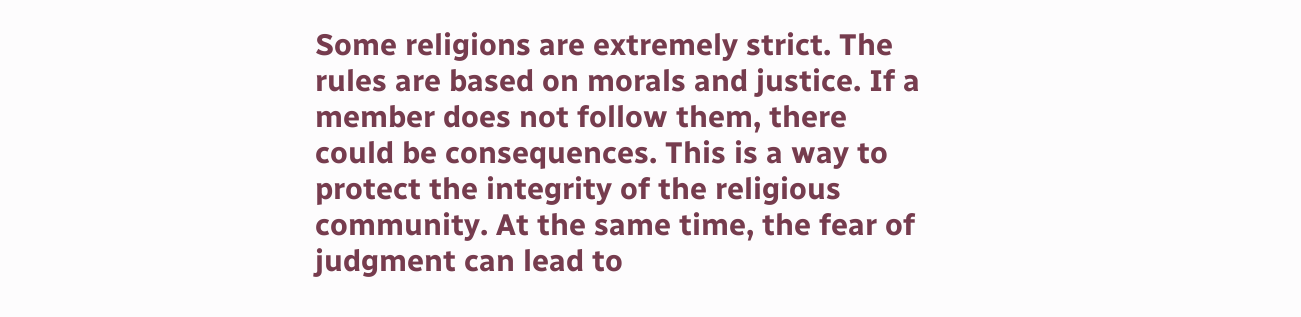Some religions are extremely strict. The rules are based on morals and justice. If a member does not follow them, there could be consequences. This is a way to protect the integrity of the religious community. At the same time, the fear of judgment can lead to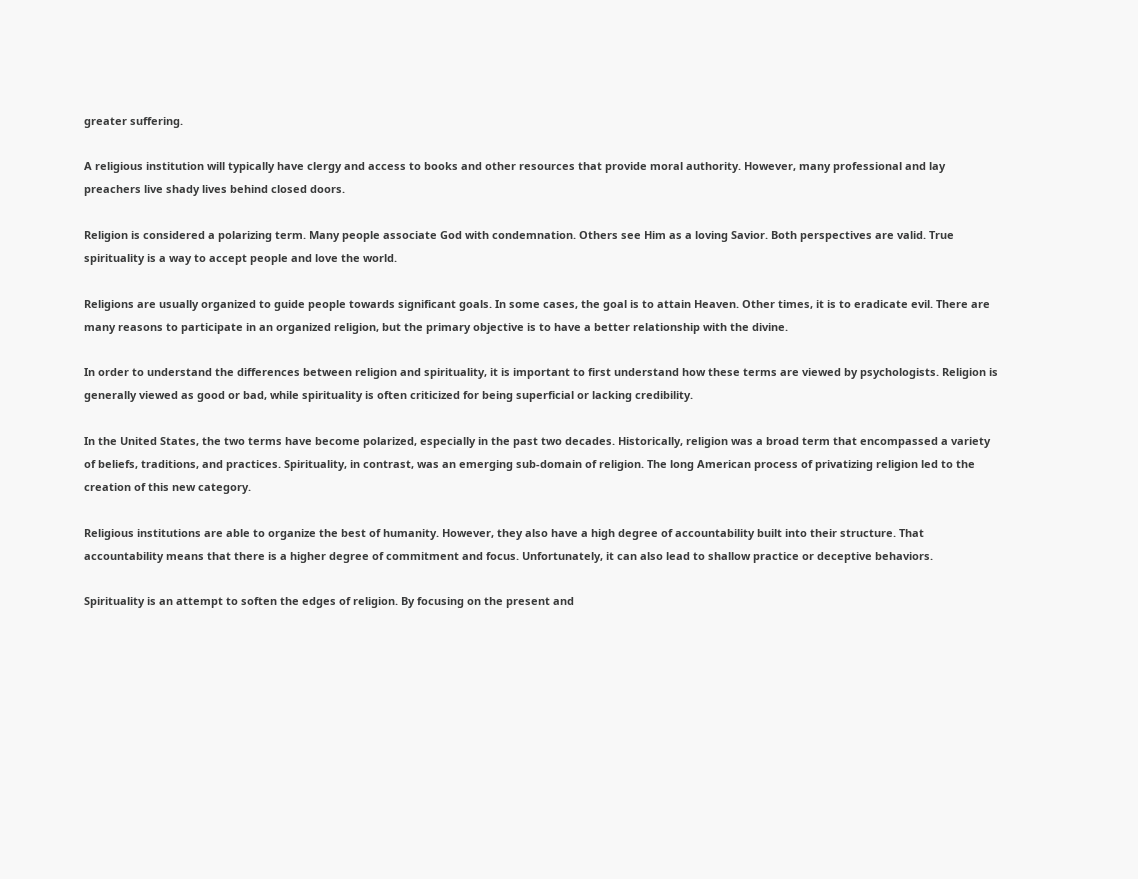greater suffering.

A religious institution will typically have clergy and access to books and other resources that provide moral authority. However, many professional and lay preachers live shady lives behind closed doors.

Religion is considered a polarizing term. Many people associate God with condemnation. Others see Him as a loving Savior. Both perspectives are valid. True spirituality is a way to accept people and love the world.

Religions are usually organized to guide people towards significant goals. In some cases, the goal is to attain Heaven. Other times, it is to eradicate evil. There are many reasons to participate in an organized religion, but the primary objective is to have a better relationship with the divine.

In order to understand the differences between religion and spirituality, it is important to first understand how these terms are viewed by psychologists. Religion is generally viewed as good or bad, while spirituality is often criticized for being superficial or lacking credibility.

In the United States, the two terms have become polarized, especially in the past two decades. Historically, religion was a broad term that encompassed a variety of beliefs, traditions, and practices. Spirituality, in contrast, was an emerging sub-domain of religion. The long American process of privatizing religion led to the creation of this new category.

Religious institutions are able to organize the best of humanity. However, they also have a high degree of accountability built into their structure. That accountability means that there is a higher degree of commitment and focus. Unfortunately, it can also lead to shallow practice or deceptive behaviors.

Spirituality is an attempt to soften the edges of religion. By focusing on the present and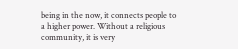being in the now, it connects people to a higher power. Without a religious community, it is very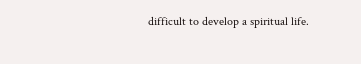difficult to develop a spiritual life.